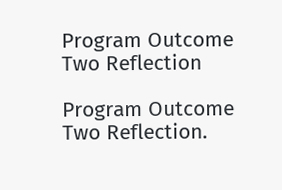Program Outcome Two Reflection

Program Outcome Two Reflection.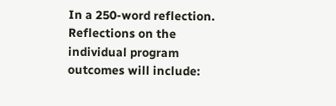In a 250-word reflection. Reflections on the individual program outcomes will include: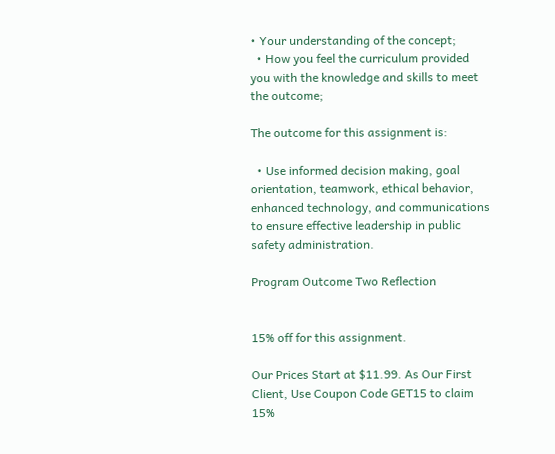• Your understanding of the concept;
  • How you feel the curriculum provided you with the knowledge and skills to meet the outcome;

The outcome for this assignment is:

  • Use informed decision making, goal orientation, teamwork, ethical behavior, enhanced technology, and communications to ensure effective leadership in public safety administration.

Program Outcome Two Reflection


15% off for this assignment.

Our Prices Start at $11.99. As Our First Client, Use Coupon Code GET15 to claim 15%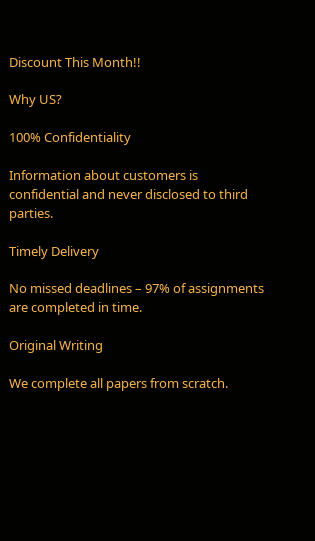Discount This Month!!

Why US?

100% Confidentiality

Information about customers is confidential and never disclosed to third parties.

Timely Delivery

No missed deadlines – 97% of assignments are completed in time.

Original Writing

We complete all papers from scratch.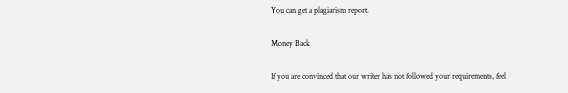You can get a plagiarism report.

Money Back

If you are convinced that our writer has not followed your requirements, feel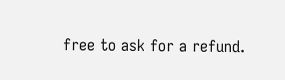free to ask for a refund.